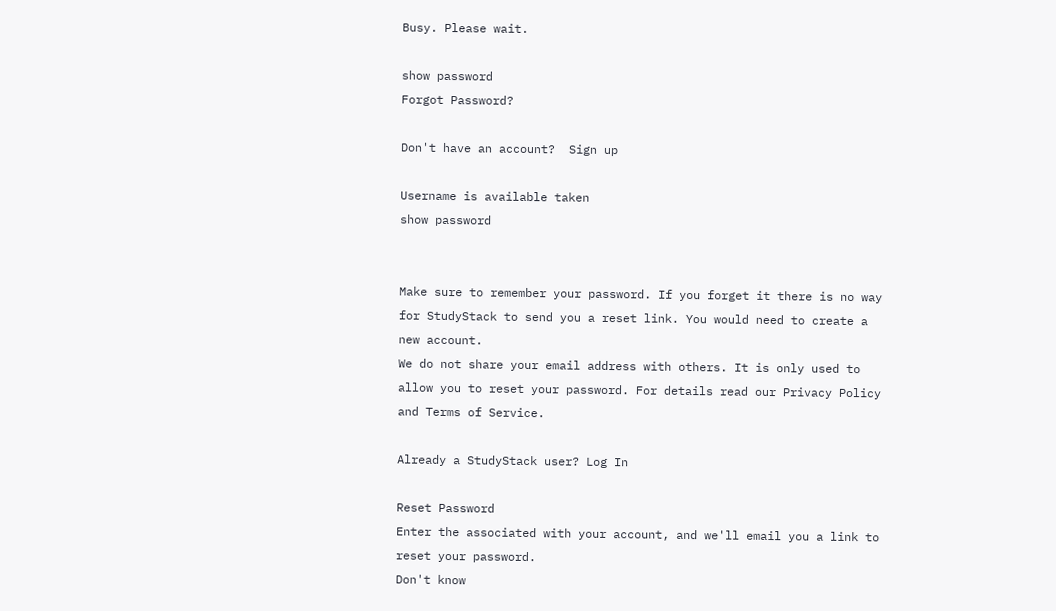Busy. Please wait.

show password
Forgot Password?

Don't have an account?  Sign up

Username is available taken
show password


Make sure to remember your password. If you forget it there is no way for StudyStack to send you a reset link. You would need to create a new account.
We do not share your email address with others. It is only used to allow you to reset your password. For details read our Privacy Policy and Terms of Service.

Already a StudyStack user? Log In

Reset Password
Enter the associated with your account, and we'll email you a link to reset your password.
Don't know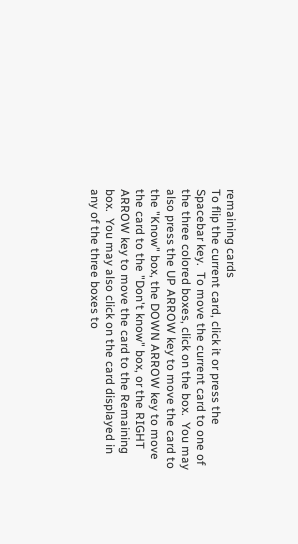remaining cards
To flip the current card, click it or press the Spacebar key.  To move the current card to one of the three colored boxes, click on the box.  You may also press the UP ARROW key to move the card to the "Know" box, the DOWN ARROW key to move the card to the "Don't know" box, or the RIGHT ARROW key to move the card to the Remaining box.  You may also click on the card displayed in any of the three boxes to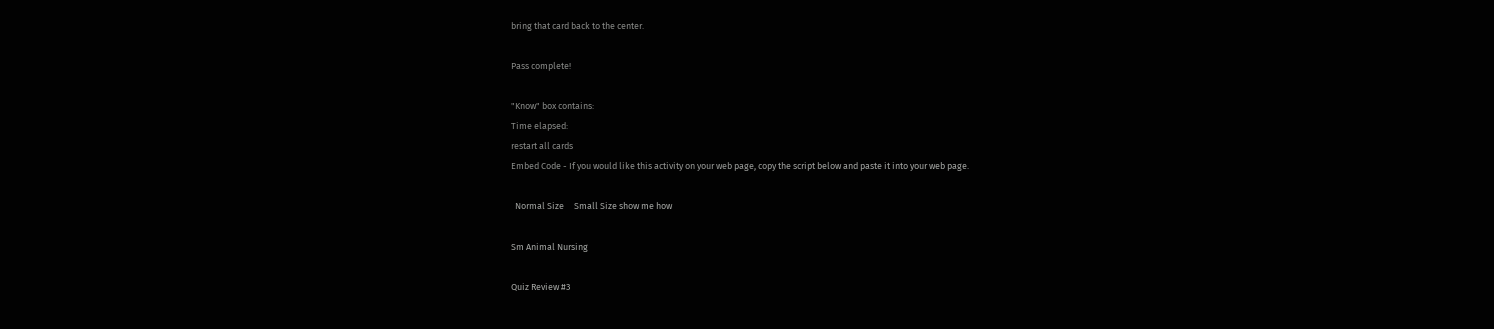bring that card back to the center.

Pass complete!

"Know" box contains:
Time elapsed:
restart all cards
Embed Code - If you would like this activity on your web page, copy the script below and paste it into your web page.

  Normal Size     Small Size show me how

Sm Animal Nursing

Quiz Review #3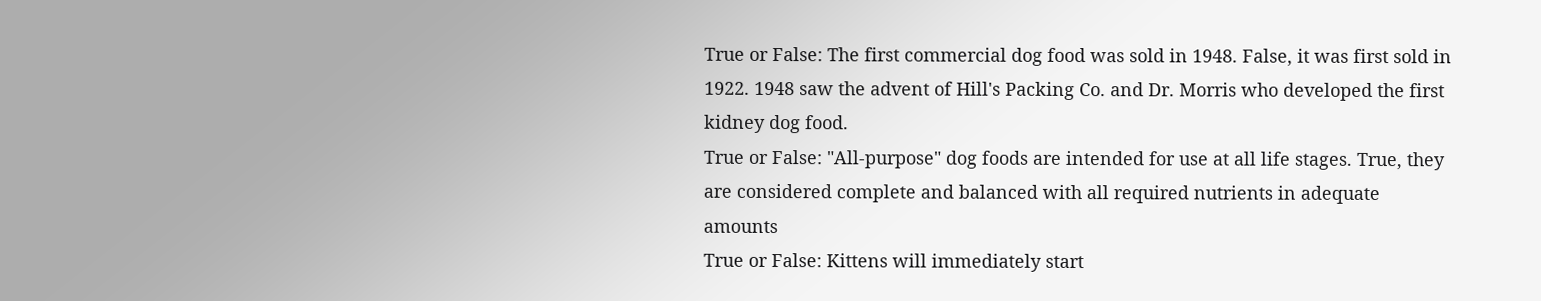True or False: The first commercial dog food was sold in 1948. False, it was first sold in 1922. 1948 saw the advent of Hill's Packing Co. and Dr. Morris who developed the first kidney dog food.
True or False: "All-purpose" dog foods are intended for use at all life stages. True, they are considered complete and balanced with all required nutrients in adequate amounts
True or False: Kittens will immediately start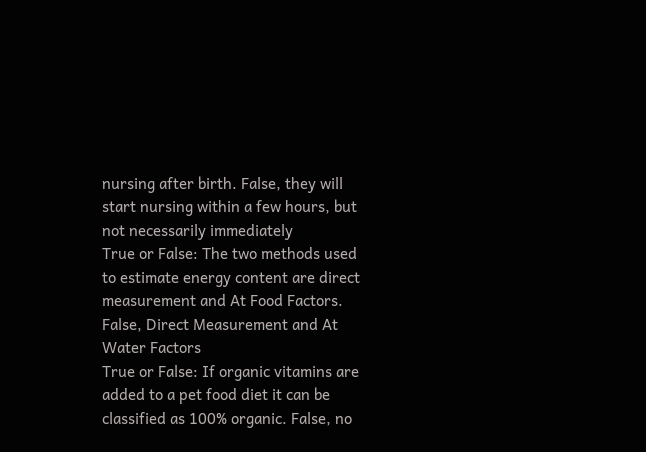nursing after birth. False, they will start nursing within a few hours, but not necessarily immediately
True or False: The two methods used to estimate energy content are direct measurement and At Food Factors. False, Direct Measurement and At Water Factors
True or False: If organic vitamins are added to a pet food diet it can be classified as 100% organic. False, no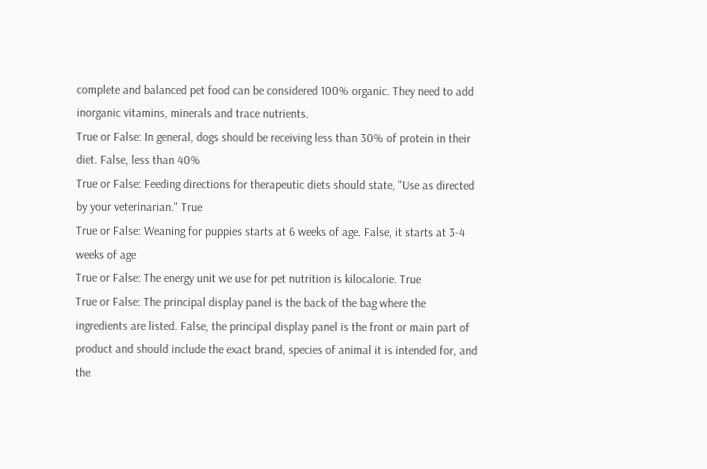complete and balanced pet food can be considered 100% organic. They need to add inorganic vitamins, minerals and trace nutrients.
True or False: In general, dogs should be receiving less than 30% of protein in their diet. False, less than 40%
True or False: Feeding directions for therapeutic diets should state, "Use as directed by your veterinarian." True
True or False: Weaning for puppies starts at 6 weeks of age. False, it starts at 3-4 weeks of age
True or False: The energy unit we use for pet nutrition is kilocalorie. True
True or False: The principal display panel is the back of the bag where the ingredients are listed. False, the principal display panel is the front or main part of product and should include the exact brand, species of animal it is intended for, and the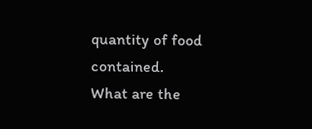quantity of food contained.
What are the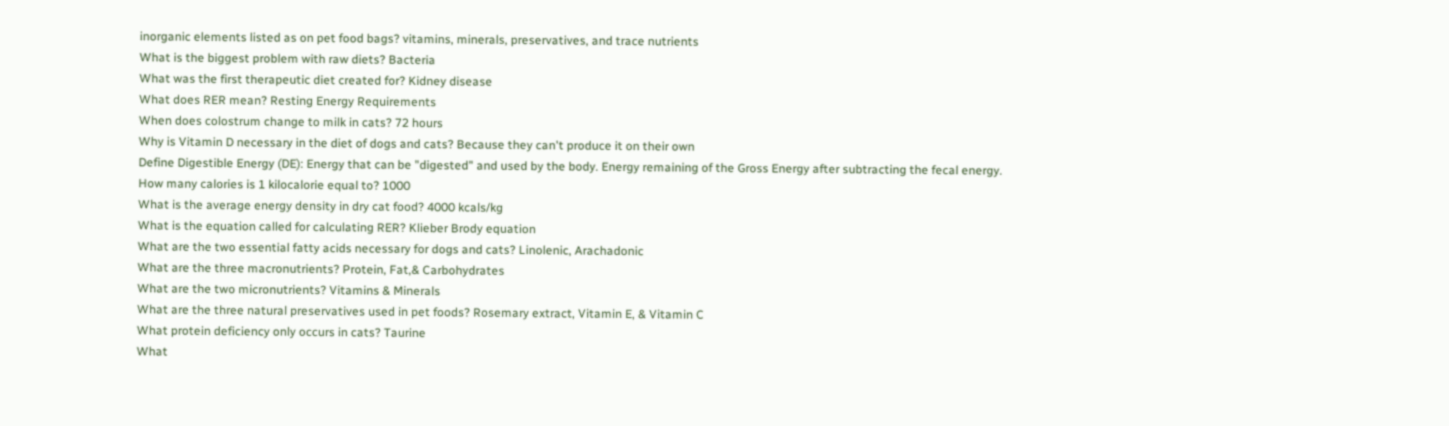inorganic elements listed as on pet food bags? vitamins, minerals, preservatives, and trace nutrients
What is the biggest problem with raw diets? Bacteria
What was the first therapeutic diet created for? Kidney disease
What does RER mean? Resting Energy Requirements
When does colostrum change to milk in cats? 72 hours
Why is Vitamin D necessary in the diet of dogs and cats? Because they can't produce it on their own
Define Digestible Energy (DE): Energy that can be "digested" and used by the body. Energy remaining of the Gross Energy after subtracting the fecal energy.
How many calories is 1 kilocalorie equal to? 1000
What is the average energy density in dry cat food? 4000 kcals/kg
What is the equation called for calculating RER? Klieber Brody equation
What are the two essential fatty acids necessary for dogs and cats? Linolenic, Arachadonic
What are the three macronutrients? Protein, Fat,& Carbohydrates
What are the two micronutrients? Vitamins & Minerals
What are the three natural preservatives used in pet foods? Rosemary extract, Vitamin E, & Vitamin C
What protein deficiency only occurs in cats? Taurine
What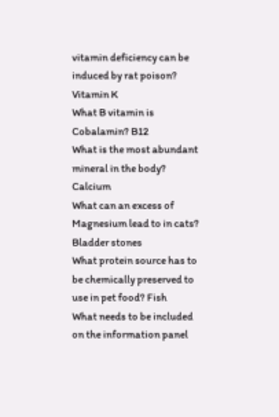vitamin deficiency can be induced by rat poison? Vitamin K
What B vitamin is Cobalamin? B12
What is the most abundant mineral in the body? Calcium
What can an excess of Magnesium lead to in cats? Bladder stones
What protein source has to be chemically preserved to use in pet food? Fish
What needs to be included on the information panel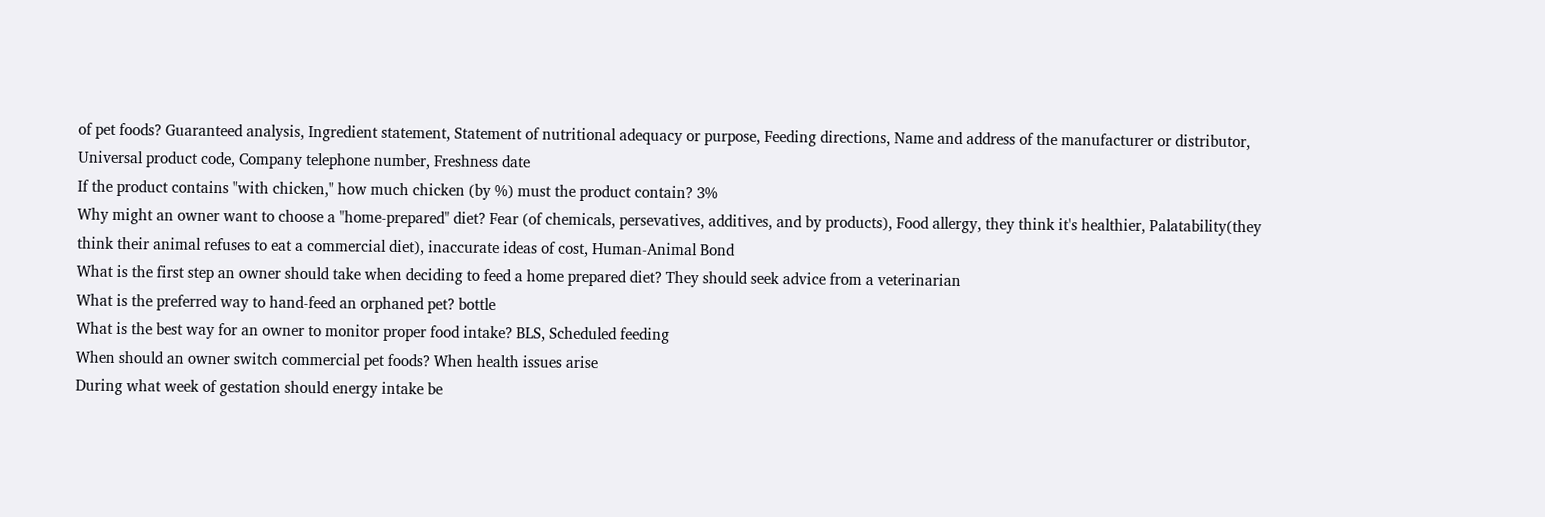of pet foods? Guaranteed analysis, Ingredient statement, Statement of nutritional adequacy or purpose, Feeding directions, Name and address of the manufacturer or distributor, Universal product code, Company telephone number, Freshness date
If the product contains "with chicken," how much chicken (by %) must the product contain? 3%
Why might an owner want to choose a "home-prepared" diet? Fear (of chemicals, persevatives, additives, and by products), Food allergy, they think it's healthier, Palatability(they think their animal refuses to eat a commercial diet), inaccurate ideas of cost, Human-Animal Bond
What is the first step an owner should take when deciding to feed a home prepared diet? They should seek advice from a veterinarian
What is the preferred way to hand-feed an orphaned pet? bottle
What is the best way for an owner to monitor proper food intake? BLS, Scheduled feeding
When should an owner switch commercial pet foods? When health issues arise
During what week of gestation should energy intake be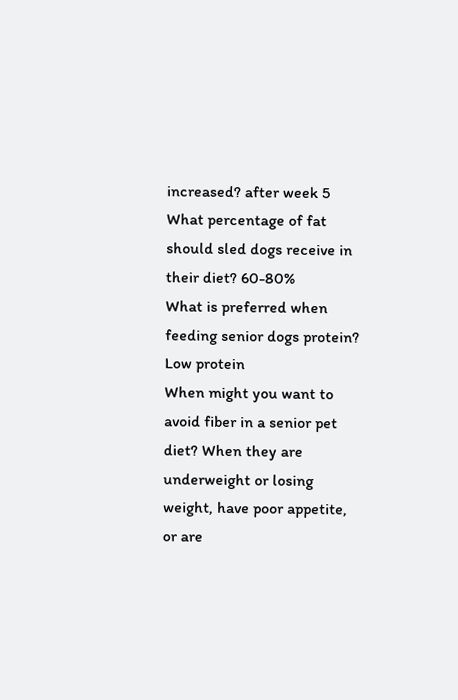increased? after week 5
What percentage of fat should sled dogs receive in their diet? 60-80%
What is preferred when feeding senior dogs protein? Low protein
When might you want to avoid fiber in a senior pet diet? When they are underweight or losing weight, have poor appetite, or are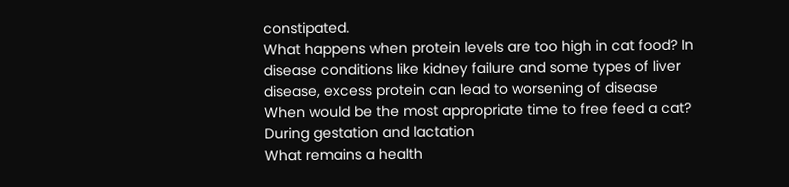constipated.
What happens when protein levels are too high in cat food? In disease conditions like kidney failure and some types of liver disease, excess protein can lead to worsening of disease
When would be the most appropriate time to free feed a cat? During gestation and lactation
What remains a health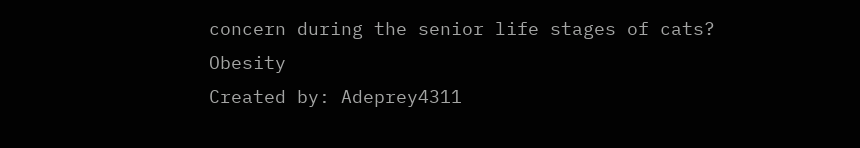concern during the senior life stages of cats? Obesity
Created by: Adeprey4311